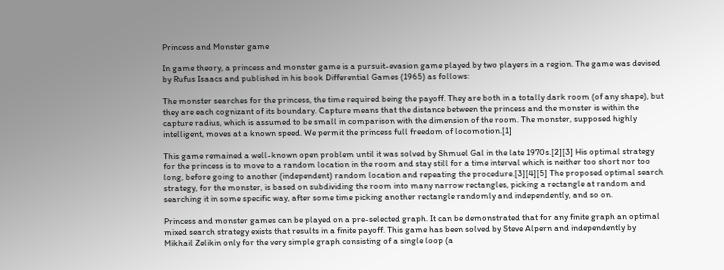Princess and Monster game

In game theory, a princess and monster game is a pursuit-evasion game played by two players in a region. The game was devised by Rufus Isaacs and published in his book Differential Games (1965) as follows:

The monster searches for the princess, the time required being the payoff. They are both in a totally dark room (of any shape), but they are each cognizant of its boundary. Capture means that the distance between the princess and the monster is within the capture radius, which is assumed to be small in comparison with the dimension of the room. The monster, supposed highly intelligent, moves at a known speed. We permit the princess full freedom of locomotion.[1]

This game remained a well-known open problem until it was solved by Shmuel Gal in the late 1970s.[2][3] His optimal strategy for the princess is to move to a random location in the room and stay still for a time interval which is neither too short nor too long, before going to another (independent) random location and repeating the procedure.[3][4][5] The proposed optimal search strategy, for the monster, is based on subdividing the room into many narrow rectangles, picking a rectangle at random and searching it in some specific way, after some time picking another rectangle randomly and independently, and so on.

Princess and monster games can be played on a pre-selected graph. It can be demonstrated that for any finite graph an optimal mixed search strategy exists that results in a finite payoff. This game has been solved by Steve Alpern and independently by Mikhail Zelikin only for the very simple graph consisting of a single loop (a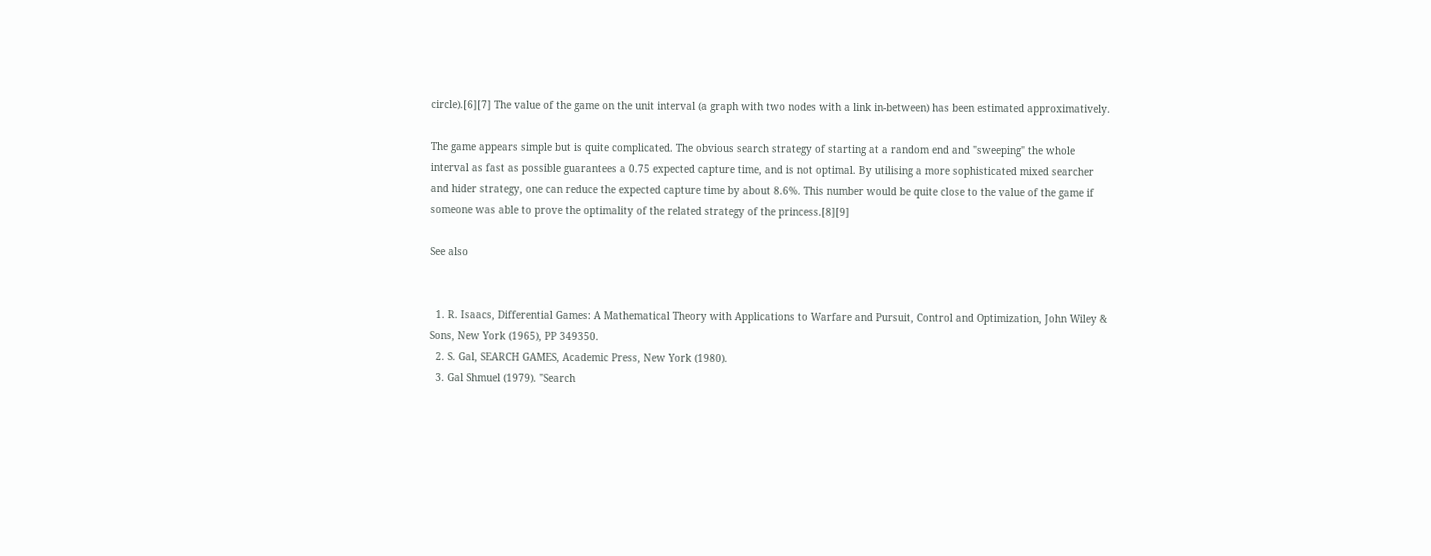circle).[6][7] The value of the game on the unit interval (a graph with two nodes with a link in-between) has been estimated approximatively.

The game appears simple but is quite complicated. The obvious search strategy of starting at a random end and "sweeping" the whole interval as fast as possible guarantees a 0.75 expected capture time, and is not optimal. By utilising a more sophisticated mixed searcher and hider strategy, one can reduce the expected capture time by about 8.6%. This number would be quite close to the value of the game if someone was able to prove the optimality of the related strategy of the princess.[8][9]

See also


  1. R. Isaacs, Differential Games: A Mathematical Theory with Applications to Warfare and Pursuit, Control and Optimization, John Wiley & Sons, New York (1965), PP 349350.
  2. S. Gal, SEARCH GAMES, Academic Press, New York (1980).
  3. Gal Shmuel (1979). "Search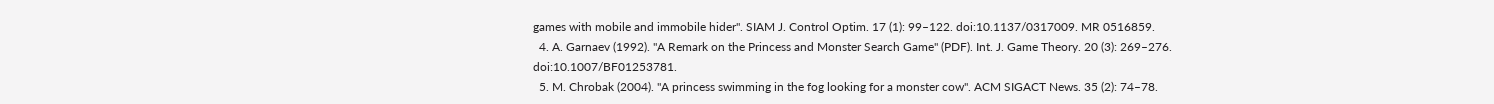games with mobile and immobile hider". SIAM J. Control Optim. 17 (1): 99–122. doi:10.1137/0317009. MR 0516859.
  4. A. Garnaev (1992). "A Remark on the Princess and Monster Search Game" (PDF). Int. J. Game Theory. 20 (3): 269–276. doi:10.1007/BF01253781.
  5. M. Chrobak (2004). "A princess swimming in the fog looking for a monster cow". ACM SIGACT News. 35 (2): 74–78.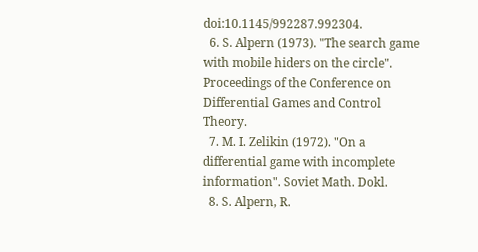doi:10.1145/992287.992304.
  6. S. Alpern (1973). "The search game with mobile hiders on the circle". Proceedings of the Conference on Differential Games and Control Theory.
  7. M. I. Zelikin (1972). "On a differential game with incomplete information". Soviet Math. Dokl.
  8. S. Alpern, R.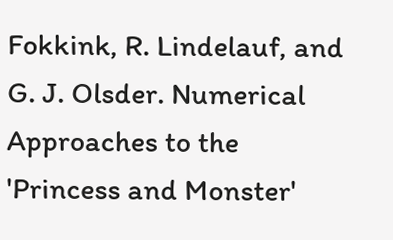Fokkink, R. Lindelauf, and G. J. Olsder. Numerical Approaches to the 'Princess and Monster'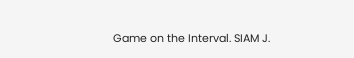Game on the Interval. SIAM J.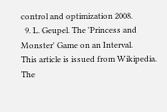control and optimization 2008.
  9. L. Geupel. The 'Princess and Monster' Game on an Interval.
This article is issued from Wikipedia. The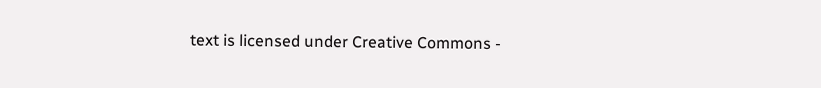text is licensed under Creative Commons -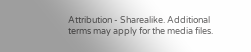Attribution - Sharealike. Additional terms may apply for the media files.